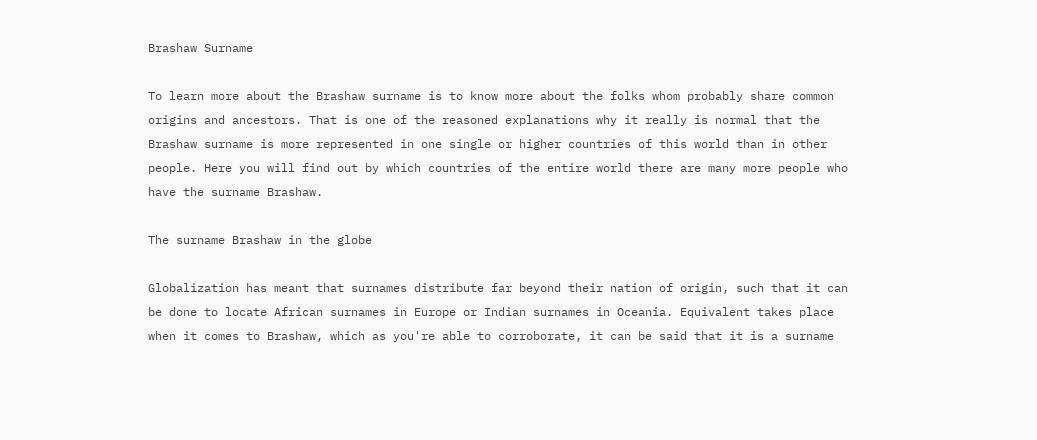Brashaw Surname

To learn more about the Brashaw surname is to know more about the folks whom probably share common origins and ancestors. That is one of the reasoned explanations why it really is normal that the Brashaw surname is more represented in one single or higher countries of this world than in other people. Here you will find out by which countries of the entire world there are many more people who have the surname Brashaw.

The surname Brashaw in the globe

Globalization has meant that surnames distribute far beyond their nation of origin, such that it can be done to locate African surnames in Europe or Indian surnames in Oceania. Equivalent takes place when it comes to Brashaw, which as you're able to corroborate, it can be said that it is a surname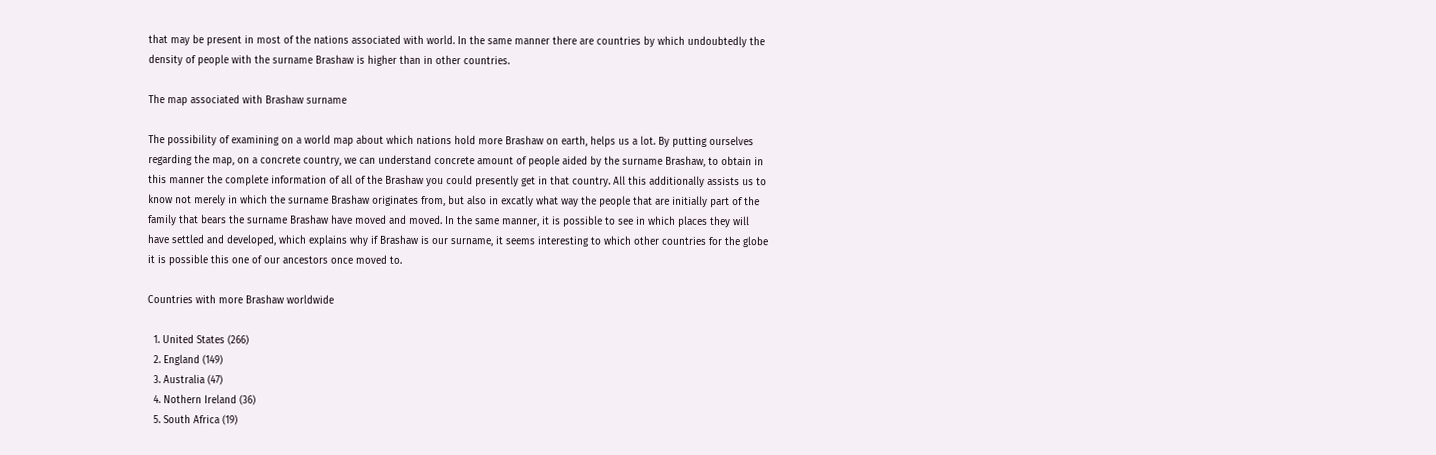that may be present in most of the nations associated with world. In the same manner there are countries by which undoubtedly the density of people with the surname Brashaw is higher than in other countries.

The map associated with Brashaw surname

The possibility of examining on a world map about which nations hold more Brashaw on earth, helps us a lot. By putting ourselves regarding the map, on a concrete country, we can understand concrete amount of people aided by the surname Brashaw, to obtain in this manner the complete information of all of the Brashaw you could presently get in that country. All this additionally assists us to know not merely in which the surname Brashaw originates from, but also in excatly what way the people that are initially part of the family that bears the surname Brashaw have moved and moved. In the same manner, it is possible to see in which places they will have settled and developed, which explains why if Brashaw is our surname, it seems interesting to which other countries for the globe it is possible this one of our ancestors once moved to.

Countries with more Brashaw worldwide

  1. United States (266)
  2. England (149)
  3. Australia (47)
  4. Nothern Ireland (36)
  5. South Africa (19)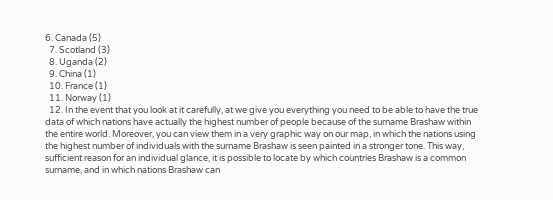6. Canada (5)
  7. Scotland (3)
  8. Uganda (2)
  9. China (1)
  10. France (1)
  11. Norway (1)
  12. In the event that you look at it carefully, at we give you everything you need to be able to have the true data of which nations have actually the highest number of people because of the surname Brashaw within the entire world. Moreover, you can view them in a very graphic way on our map, in which the nations using the highest number of individuals with the surname Brashaw is seen painted in a stronger tone. This way, sufficient reason for an individual glance, it is possible to locate by which countries Brashaw is a common surname, and in which nations Brashaw can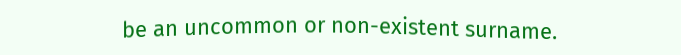be an uncommon or non-existent surname.